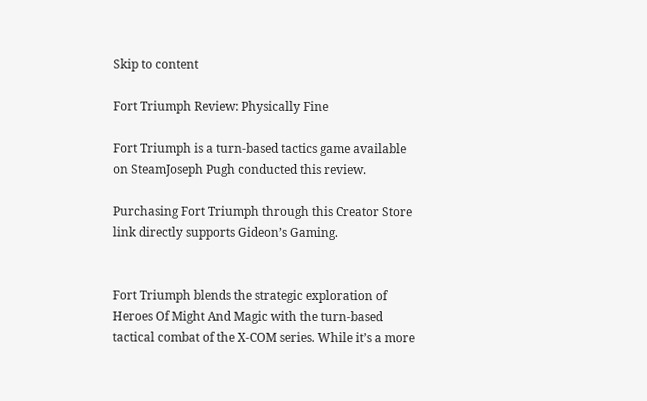Skip to content

Fort Triumph Review: Physically Fine

Fort Triumph is a turn-based tactics game available on SteamJoseph Pugh conducted this review.

Purchasing Fort Triumph through this Creator Store link directly supports Gideon’s Gaming.


Fort Triumph blends the strategic exploration of Heroes Of Might And Magic with the turn-based tactical combat of the X-COM series. While it’s a more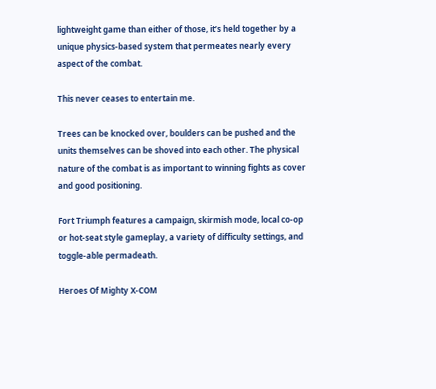lightweight game than either of those, it’s held together by a unique physics-based system that permeates nearly every aspect of the combat.

This never ceases to entertain me.

Trees can be knocked over, boulders can be pushed and the units themselves can be shoved into each other. The physical nature of the combat is as important to winning fights as cover and good positioning.

Fort Triumph features a campaign, skirmish mode, local co-op or hot-seat style gameplay, a variety of difficulty settings, and toggle-able permadeath.

Heroes Of Mighty X-COM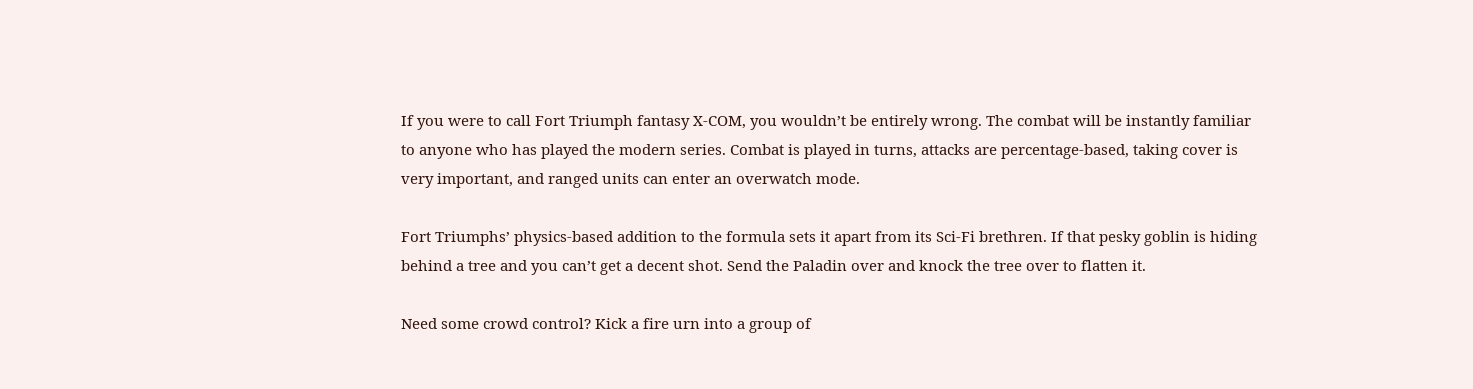If you were to call Fort Triumph fantasy X-COM, you wouldn’t be entirely wrong. The combat will be instantly familiar to anyone who has played the modern series. Combat is played in turns, attacks are percentage-based, taking cover is very important, and ranged units can enter an overwatch mode.

Fort Triumphs’ physics-based addition to the formula sets it apart from its Sci-Fi brethren. If that pesky goblin is hiding behind a tree and you can’t get a decent shot. Send the Paladin over and knock the tree over to flatten it.

Need some crowd control? Kick a fire urn into a group of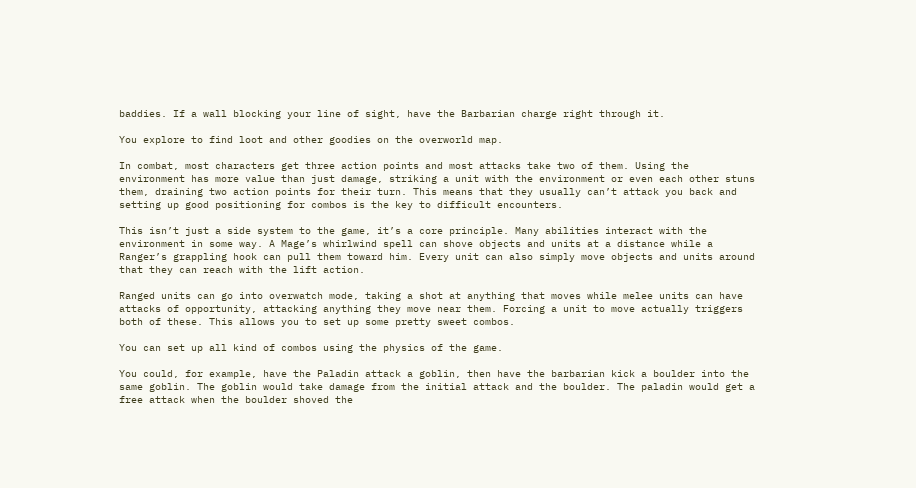baddies. If a wall blocking your line of sight, have the Barbarian charge right through it.

You explore to find loot and other goodies on the overworld map.

In combat, most characters get three action points and most attacks take two of them. Using the environment has more value than just damage, striking a unit with the environment or even each other stuns them, draining two action points for their turn. This means that they usually can’t attack you back and setting up good positioning for combos is the key to difficult encounters.

This isn’t just a side system to the game, it’s a core principle. Many abilities interact with the environment in some way. A Mage’s whirlwind spell can shove objects and units at a distance while a Ranger’s grappling hook can pull them toward him. Every unit can also simply move objects and units around that they can reach with the lift action.

Ranged units can go into overwatch mode, taking a shot at anything that moves while melee units can have attacks of opportunity, attacking anything they move near them. Forcing a unit to move actually triggers both of these. This allows you to set up some pretty sweet combos.

You can set up all kind of combos using the physics of the game.

You could, for example, have the Paladin attack a goblin, then have the barbarian kick a boulder into the same goblin. The goblin would take damage from the initial attack and the boulder. The paladin would get a free attack when the boulder shoved the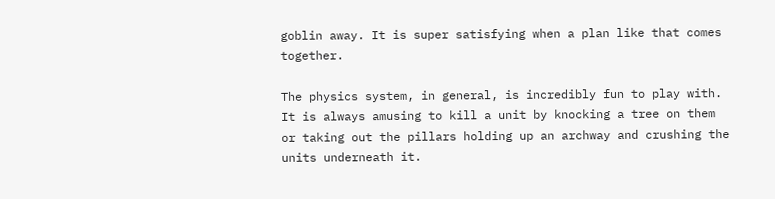goblin away. It is super satisfying when a plan like that comes together.

The physics system, in general, is incredibly fun to play with. It is always amusing to kill a unit by knocking a tree on them or taking out the pillars holding up an archway and crushing the units underneath it.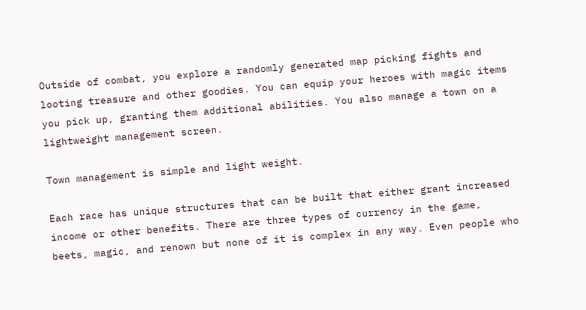Outside of combat, you explore a randomly generated map picking fights and looting treasure and other goodies. You can equip your heroes with magic items you pick up, granting them additional abilities. You also manage a town on a lightweight management screen.

Town management is simple and light weight.

Each race has unique structures that can be built that either grant increased income or other benefits. There are three types of currency in the game, beets, magic, and renown but none of it is complex in any way. Even people who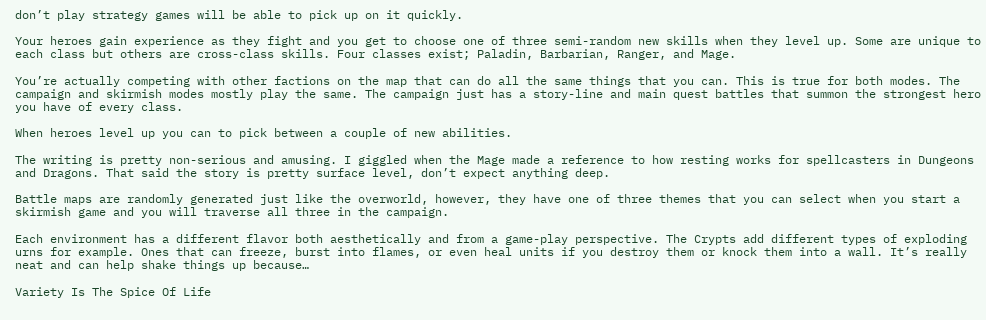don’t play strategy games will be able to pick up on it quickly.

Your heroes gain experience as they fight and you get to choose one of three semi-random new skills when they level up. Some are unique to each class but others are cross-class skills. Four classes exist; Paladin, Barbarian, Ranger, and Mage.

You’re actually competing with other factions on the map that can do all the same things that you can. This is true for both modes. The campaign and skirmish modes mostly play the same. The campaign just has a story-line and main quest battles that summon the strongest hero you have of every class.

When heroes level up you can to pick between a couple of new abilities.

The writing is pretty non-serious and amusing. I giggled when the Mage made a reference to how resting works for spellcasters in Dungeons and Dragons. That said the story is pretty surface level, don’t expect anything deep.

Battle maps are randomly generated just like the overworld, however, they have one of three themes that you can select when you start a skirmish game and you will traverse all three in the campaign.

Each environment has a different flavor both aesthetically and from a game-play perspective. The Crypts add different types of exploding urns for example. Ones that can freeze, burst into flames, or even heal units if you destroy them or knock them into a wall. It’s really neat and can help shake things up because…

Variety Is The Spice Of Life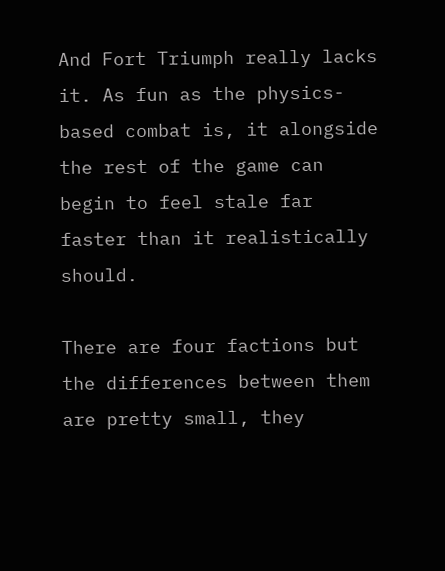And Fort Triumph really lacks it. As fun as the physics-based combat is, it alongside the rest of the game can begin to feel stale far faster than it realistically should.

There are four factions but the differences between them are pretty small, they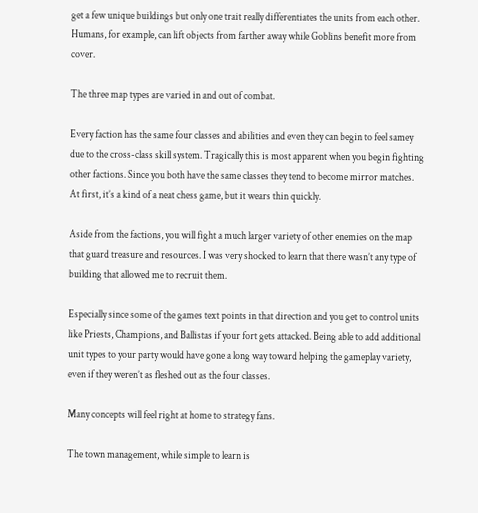get a few unique buildings but only one trait really differentiates the units from each other. Humans, for example, can lift objects from farther away while Goblins benefit more from cover.

The three map types are varied in and out of combat.

Every faction has the same four classes and abilities and even they can begin to feel samey due to the cross-class skill system. Tragically this is most apparent when you begin fighting other factions. Since you both have the same classes they tend to become mirror matches. At first, it’s a kind of a neat chess game, but it wears thin quickly.

Aside from the factions, you will fight a much larger variety of other enemies on the map that guard treasure and resources. I was very shocked to learn that there wasn’t any type of building that allowed me to recruit them.

Especially since some of the games text points in that direction and you get to control units like Priests, Champions, and Ballistas if your fort gets attacked. Being able to add additional unit types to your party would have gone a long way toward helping the gameplay variety, even if they weren’t as fleshed out as the four classes.

Many concepts will feel right at home to strategy fans.

The town management, while simple to learn is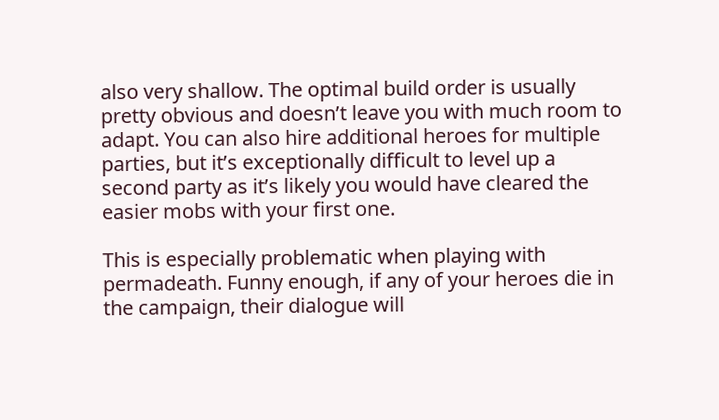also very shallow. The optimal build order is usually pretty obvious and doesn’t leave you with much room to adapt. You can also hire additional heroes for multiple parties, but it’s exceptionally difficult to level up a second party as it’s likely you would have cleared the easier mobs with your first one.

This is especially problematic when playing with permadeath. Funny enough, if any of your heroes die in the campaign, their dialogue will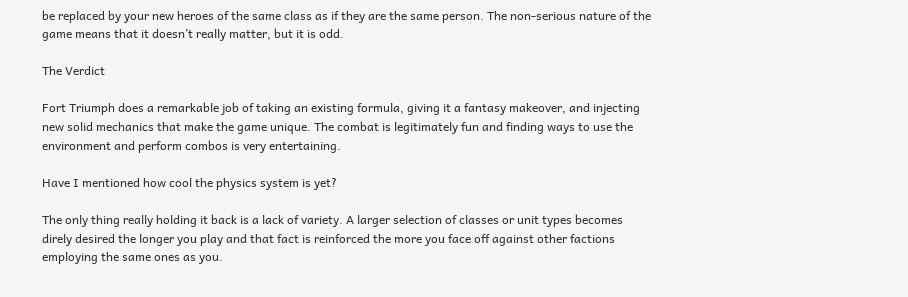be replaced by your new heroes of the same class as if they are the same person. The non-serious nature of the game means that it doesn’t really matter, but it is odd.

The Verdict

Fort Triumph does a remarkable job of taking an existing formula, giving it a fantasy makeover, and injecting new solid mechanics that make the game unique. The combat is legitimately fun and finding ways to use the environment and perform combos is very entertaining.

Have I mentioned how cool the physics system is yet?

The only thing really holding it back is a lack of variety. A larger selection of classes or unit types becomes direly desired the longer you play and that fact is reinforced the more you face off against other factions employing the same ones as you.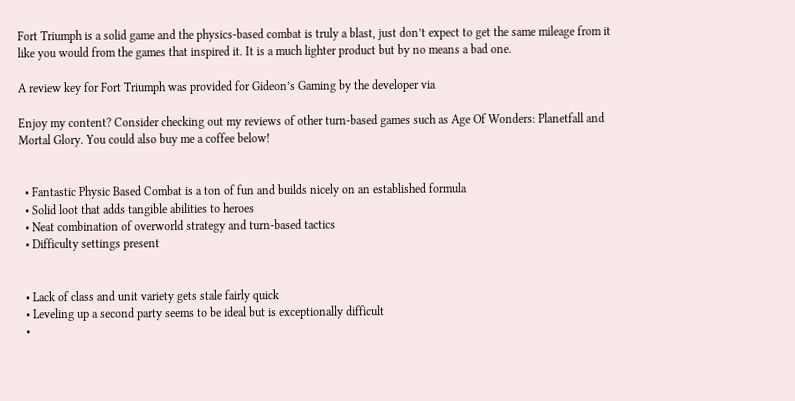Fort Triumph is a solid game and the physics-based combat is truly a blast, just don’t expect to get the same mileage from it like you would from the games that inspired it. It is a much lighter product but by no means a bad one.

A review key for Fort Triumph was provided for Gideon’s Gaming by the developer via

Enjoy my content? Consider checking out my reviews of other turn-based games such as Age Of Wonders: Planetfall and Mortal Glory. You could also buy me a coffee below!


  • Fantastic Physic Based Combat is a ton of fun and builds nicely on an established formula
  • Solid loot that adds tangible abilities to heroes
  • Neat combination of overworld strategy and turn-based tactics
  • Difficulty settings present


  • Lack of class and unit variety gets stale fairly quick
  • Leveling up a second party seems to be ideal but is exceptionally difficult
  •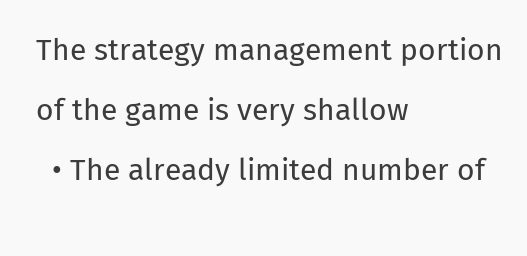The strategy management portion of the game is very shallow
  • The already limited number of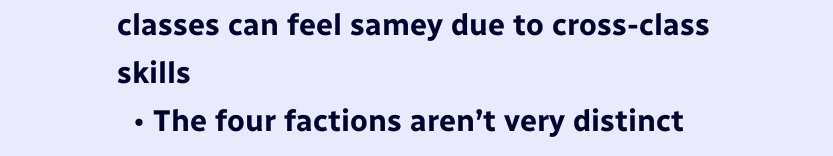classes can feel samey due to cross-class skills
  • The four factions aren’t very distinct